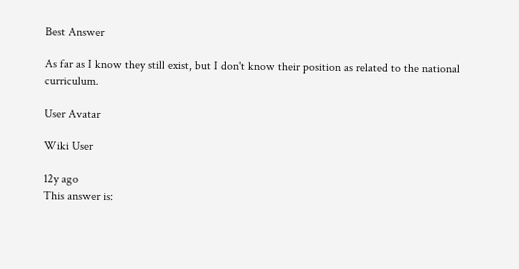Best Answer

As far as I know they still exist, but I don't know their position as related to the national curriculum.

User Avatar

Wiki User

12y ago
This answer is: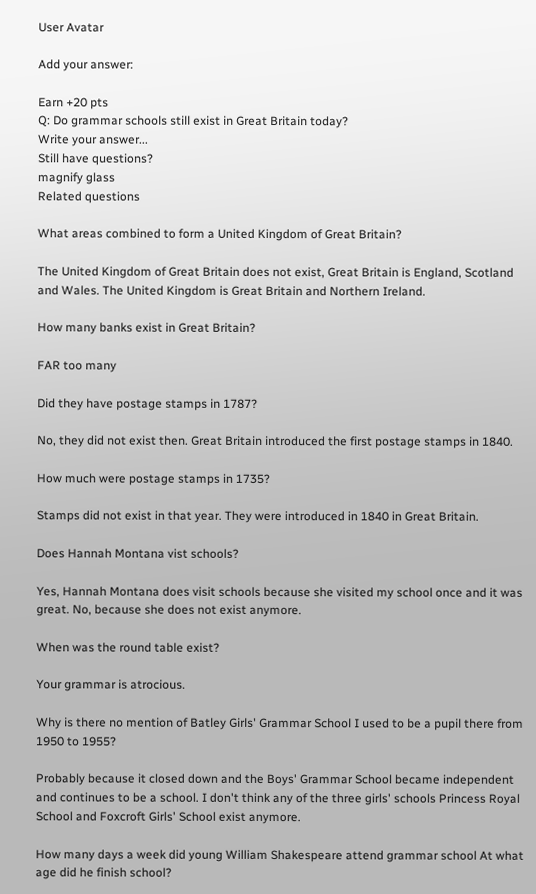User Avatar

Add your answer:

Earn +20 pts
Q: Do grammar schools still exist in Great Britain today?
Write your answer...
Still have questions?
magnify glass
Related questions

What areas combined to form a United Kingdom of Great Britain?

The United Kingdom of Great Britain does not exist, Great Britain is England, Scotland and Wales. The United Kingdom is Great Britain and Northern Ireland.

How many banks exist in Great Britain?

FAR too many

Did they have postage stamps in 1787?

No, they did not exist then. Great Britain introduced the first postage stamps in 1840.

How much were postage stamps in 1735?

Stamps did not exist in that year. They were introduced in 1840 in Great Britain.

Does Hannah Montana vist schools?

Yes, Hannah Montana does visit schools because she visited my school once and it was great. No, because she does not exist anymore.

When was the round table exist?

Your grammar is atrocious.

Why is there no mention of Batley Girls' Grammar School I used to be a pupil there from 1950 to 1955?

Probably because it closed down and the Boys' Grammar School became independent and continues to be a school. I don't think any of the three girls' schools Princess Royal School and Foxcroft Girls' School exist anymore.

How many days a week did young William Shakespeare attend grammar school At what age did he finish school?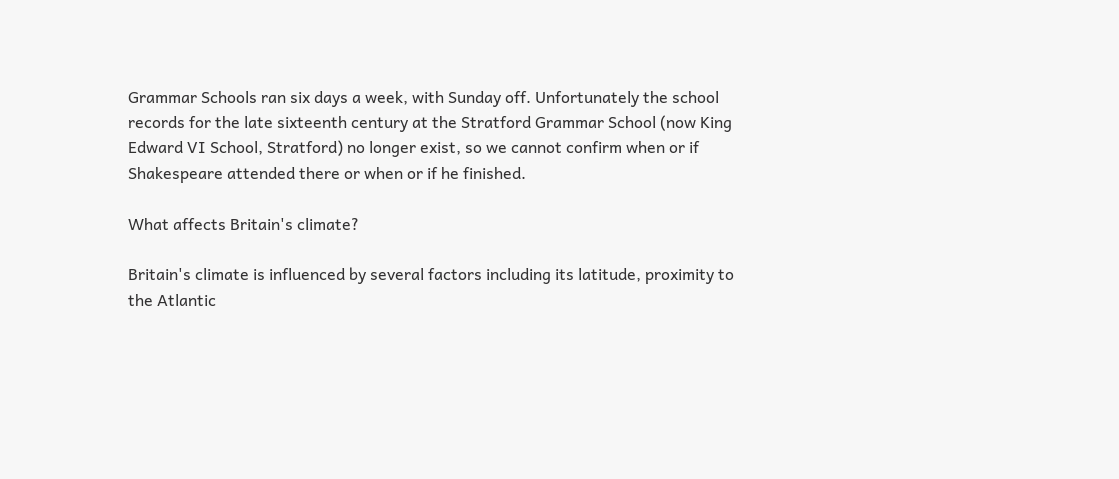Grammar Schools ran six days a week, with Sunday off. Unfortunately the school records for the late sixteenth century at the Stratford Grammar School (now King Edward VI School, Stratford) no longer exist, so we cannot confirm when or if Shakespeare attended there or when or if he finished.

What affects Britain's climate?

Britain's climate is influenced by several factors including its latitude, proximity to the Atlantic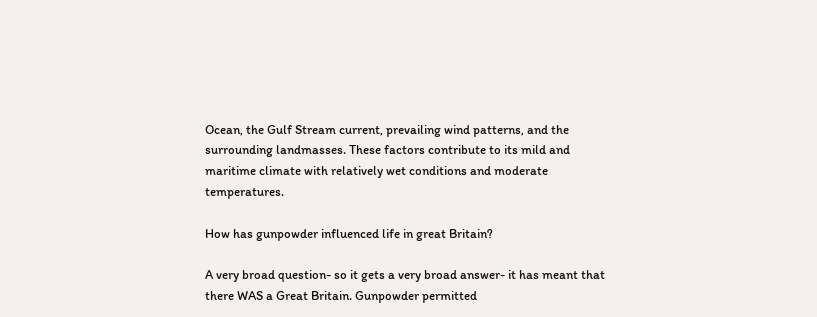Ocean, the Gulf Stream current, prevailing wind patterns, and the surrounding landmasses. These factors contribute to its mild and maritime climate with relatively wet conditions and moderate temperatures.

How has gunpowder influenced life in great Britain?

A very broad question- so it gets a very broad answer- it has meant that there WAS a Great Britain. Gunpowder permitted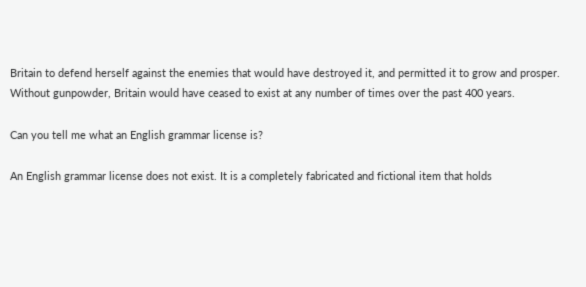Britain to defend herself against the enemies that would have destroyed it, and permitted it to grow and prosper. Without gunpowder, Britain would have ceased to exist at any number of times over the past 400 years.

Can you tell me what an English grammar license is?

An English grammar license does not exist. It is a completely fabricated and fictional item that holds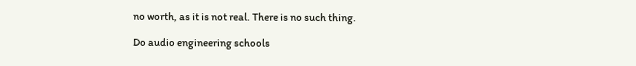no worth, as it is not real. There is no such thing.

Do audio engineering schools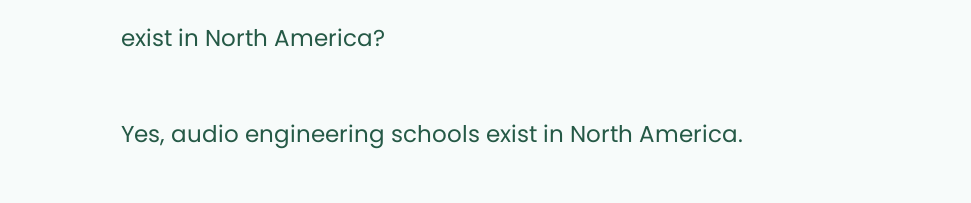exist in North America?

Yes, audio engineering schools exist in North America.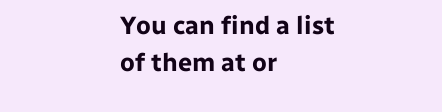You can find a list of them at or